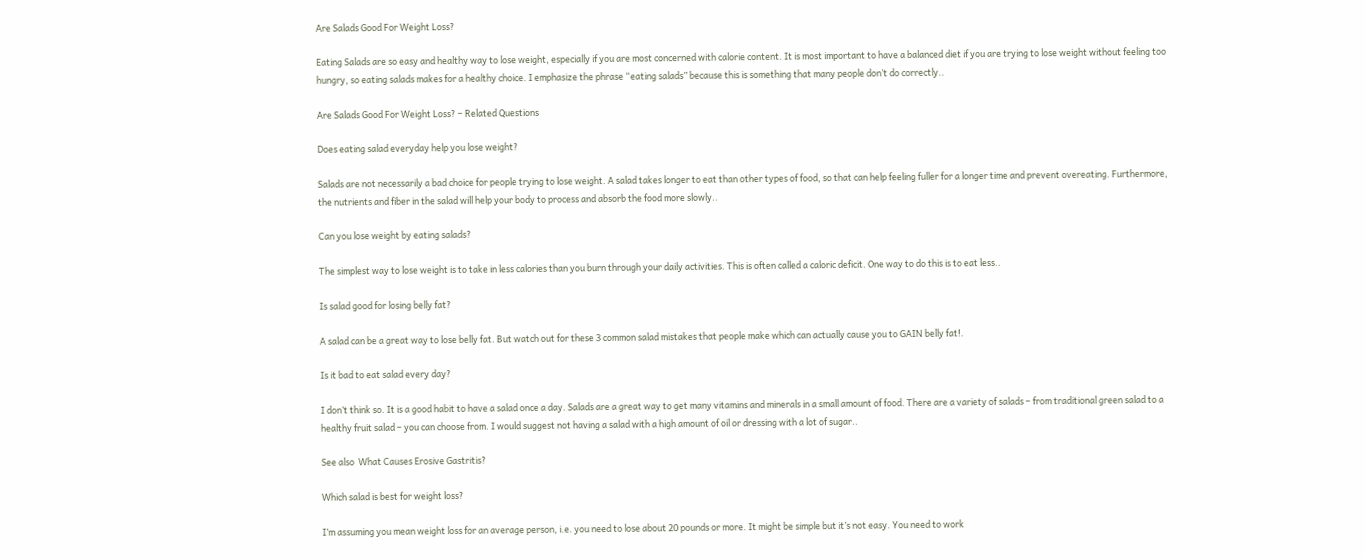Are Salads Good For Weight Loss?

Eating Salads are so easy and healthy way to lose weight, especially if you are most concerned with calorie content. It is most important to have a balanced diet if you are trying to lose weight without feeling too hungry, so eating salads makes for a healthy choice. I emphasize the phrase “eating salads” because this is something that many people don’t do correctly..

Are Salads Good For Weight Loss? – Related Questions

Does eating salad everyday help you lose weight?

Salads are not necessarily a bad choice for people trying to lose weight. A salad takes longer to eat than other types of food, so that can help feeling fuller for a longer time and prevent overeating. Furthermore, the nutrients and fiber in the salad will help your body to process and absorb the food more slowly..

Can you lose weight by eating salads?

The simplest way to lose weight is to take in less calories than you burn through your daily activities. This is often called a caloric deficit. One way to do this is to eat less..

Is salad good for losing belly fat?

A salad can be a great way to lose belly fat. But watch out for these 3 common salad mistakes that people make which can actually cause you to GAIN belly fat!.

Is it bad to eat salad every day?

I don’t think so. It is a good habit to have a salad once a day. Salads are a great way to get many vitamins and minerals in a small amount of food. There are a variety of salads – from traditional green salad to a healthy fruit salad – you can choose from. I would suggest not having a salad with a high amount of oil or dressing with a lot of sugar..

See also  What Causes Erosive Gastritis?

Which salad is best for weight loss?

I’m assuming you mean weight loss for an average person, i.e. you need to lose about 20 pounds or more. It might be simple but it’s not easy. You need to work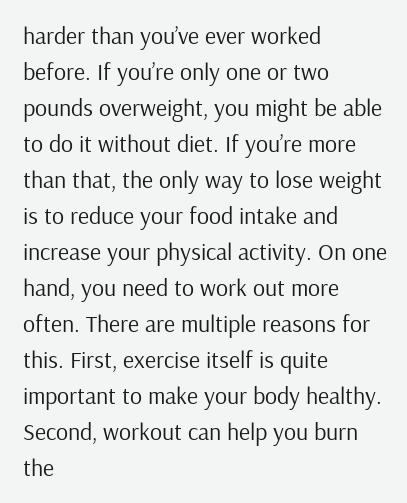harder than you’ve ever worked before. If you’re only one or two pounds overweight, you might be able to do it without diet. If you’re more than that, the only way to lose weight is to reduce your food intake and increase your physical activity. On one hand, you need to work out more often. There are multiple reasons for this. First, exercise itself is quite important to make your body healthy. Second, workout can help you burn the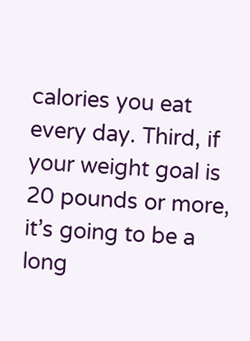calories you eat every day. Third, if your weight goal is 20 pounds or more, it’s going to be a long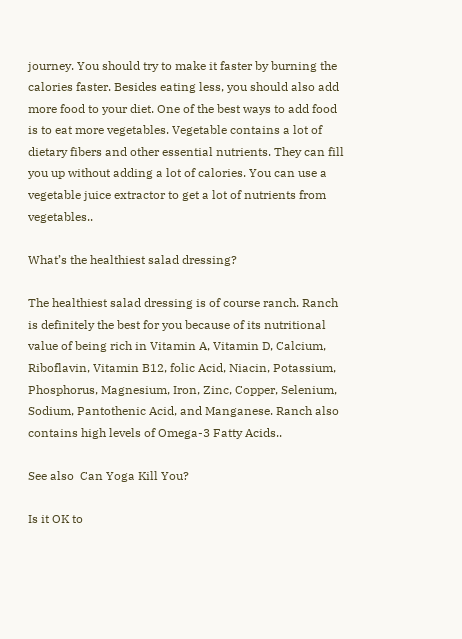journey. You should try to make it faster by burning the calories faster. Besides eating less, you should also add more food to your diet. One of the best ways to add food is to eat more vegetables. Vegetable contains a lot of dietary fibers and other essential nutrients. They can fill you up without adding a lot of calories. You can use a vegetable juice extractor to get a lot of nutrients from vegetables..

What’s the healthiest salad dressing?

The healthiest salad dressing is of course ranch. Ranch is definitely the best for you because of its nutritional value of being rich in Vitamin A, Vitamin D, Calcium, Riboflavin, Vitamin B12, folic Acid, Niacin, Potassium, Phosphorus, Magnesium, Iron, Zinc, Copper, Selenium, Sodium, Pantothenic Acid, and Manganese. Ranch also contains high levels of Omega-3 Fatty Acids..

See also  Can Yoga Kill You?

Is it OK to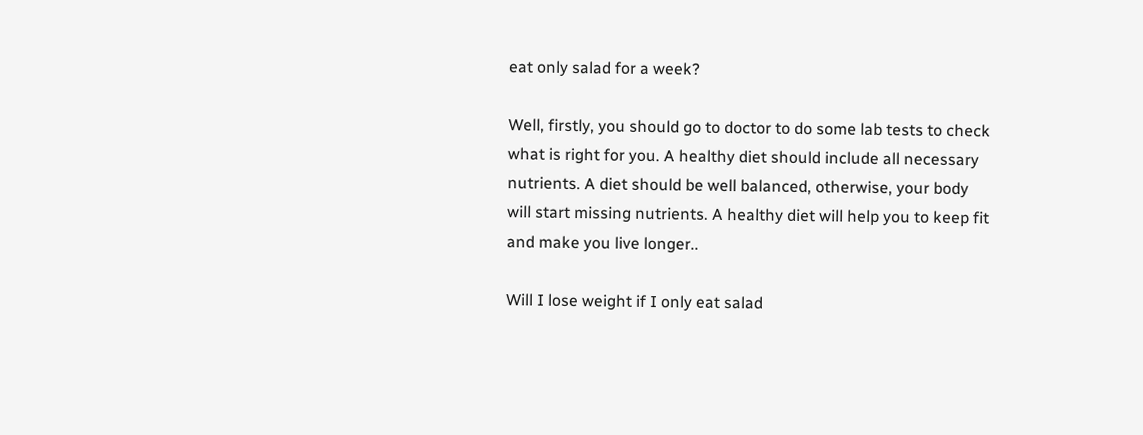eat only salad for a week?

Well, firstly, you should go to doctor to do some lab tests to check what is right for you. A healthy diet should include all necessary nutrients. A diet should be well balanced, otherwise, your body will start missing nutrients. A healthy diet will help you to keep fit and make you live longer..

Will I lose weight if I only eat salad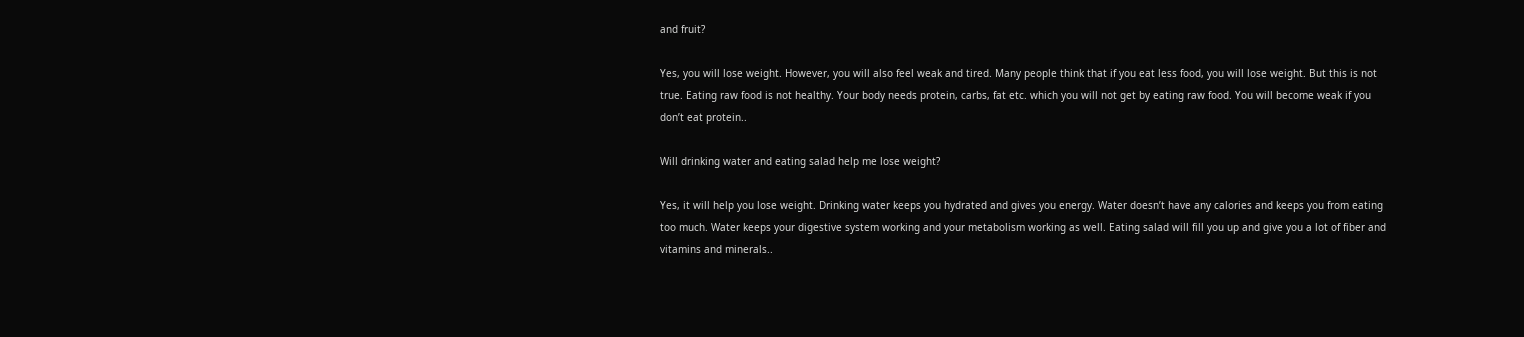and fruit?

Yes, you will lose weight. However, you will also feel weak and tired. Many people think that if you eat less food, you will lose weight. But this is not true. Eating raw food is not healthy. Your body needs protein, carbs, fat etc. which you will not get by eating raw food. You will become weak if you don’t eat protein..

Will drinking water and eating salad help me lose weight?

Yes, it will help you lose weight. Drinking water keeps you hydrated and gives you energy. Water doesn’t have any calories and keeps you from eating too much. Water keeps your digestive system working and your metabolism working as well. Eating salad will fill you up and give you a lot of fiber and vitamins and minerals..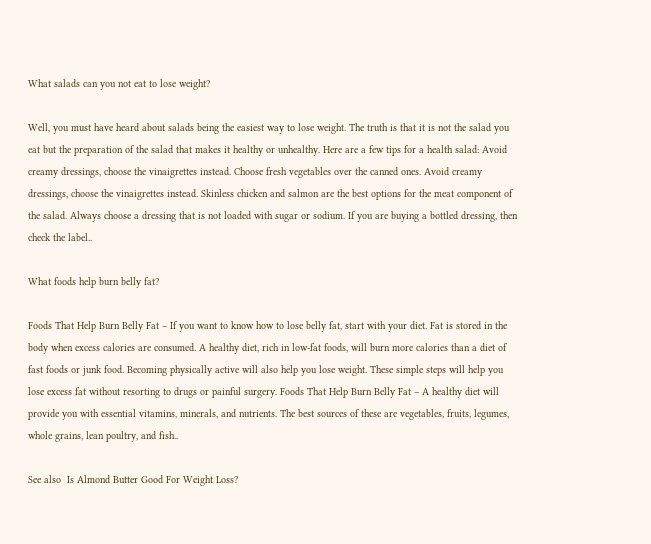What salads can you not eat to lose weight?

Well, you must have heard about salads being the easiest way to lose weight. The truth is that it is not the salad you eat but the preparation of the salad that makes it healthy or unhealthy. Here are a few tips for a health salad: Avoid creamy dressings, choose the vinaigrettes instead. Choose fresh vegetables over the canned ones. Avoid creamy dressings, choose the vinaigrettes instead. Skinless chicken and salmon are the best options for the meat component of the salad. Always choose a dressing that is not loaded with sugar or sodium. If you are buying a bottled dressing, then check the label..

What foods help burn belly fat?

Foods That Help Burn Belly Fat – If you want to know how to lose belly fat, start with your diet. Fat is stored in the body when excess calories are consumed. A healthy diet, rich in low-fat foods, will burn more calories than a diet of fast foods or junk food. Becoming physically active will also help you lose weight. These simple steps will help you lose excess fat without resorting to drugs or painful surgery. Foods That Help Burn Belly Fat – A healthy diet will provide you with essential vitamins, minerals, and nutrients. The best sources of these are vegetables, fruits, legumes, whole grains, lean poultry, and fish..

See also  Is Almond Butter Good For Weight Loss?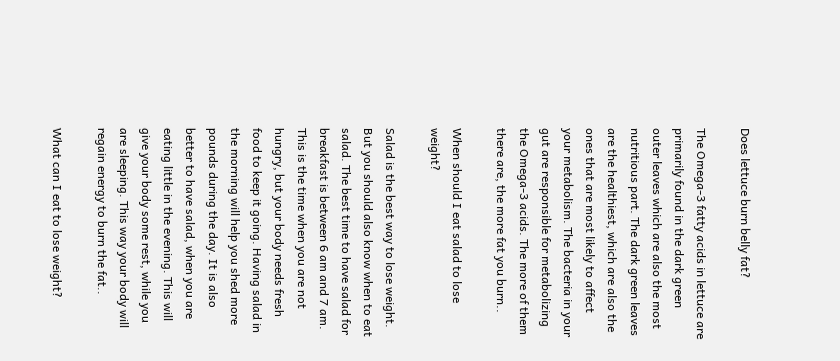Does lettuce burn belly fat?

The Omega-3 fatty acids in lettuce are primarily found in the dark green outer leaves which are also the most nutritious part. The dark green leaves are the healthiest, which are also the ones that are most likely to affect your metabolism. The bacteria in your gut are responsible for metabolizing the Omega-3 acids. The more of them there are, the more fat you burn..

When should I eat salad to lose weight?

Salad is the best way to lose weight. But you should also know when to eat salad. The best time to have salad for breakfast is between 6 am and 7 am. This is the time when you are not hungry, but your body needs fresh food to keep it going. Having salad in the morning will help you shed more pounds during the day. It is also better to have salad, when you are eating little in the evening. This will give your body some rest, while you are sleeping. This way your body will regain energy to burn the fat..

What can I eat to lose weight?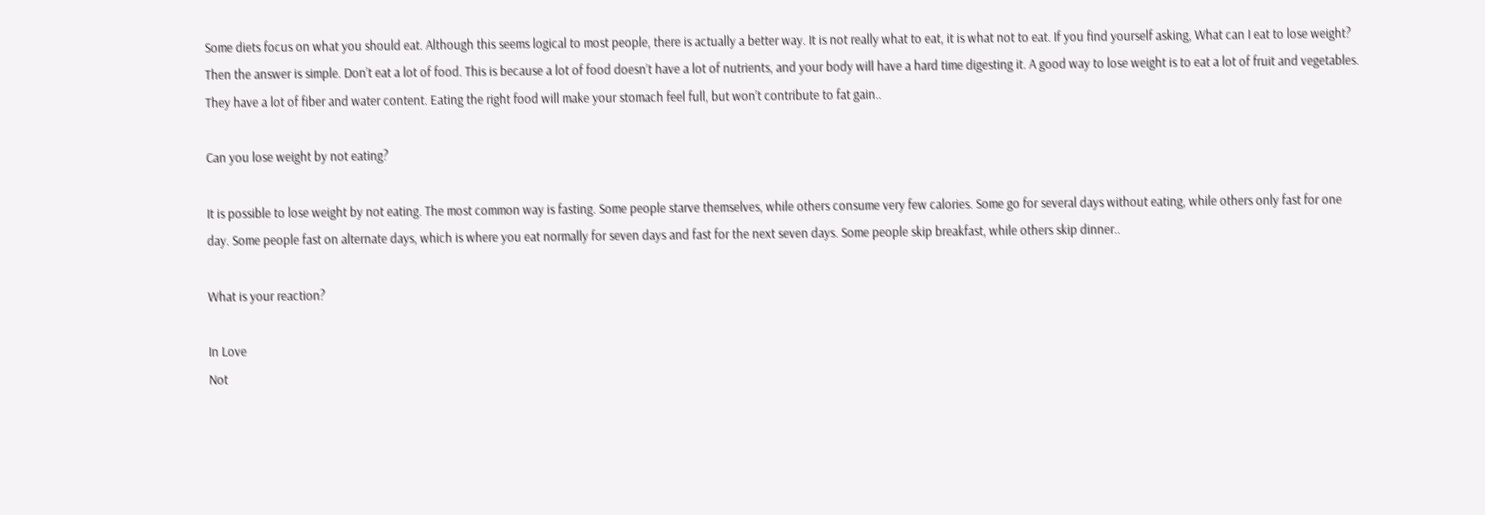Some diets focus on what you should eat. Although this seems logical to most people, there is actually a better way. It is not really what to eat, it is what not to eat. If you find yourself asking, What can I eat to lose weight? Then the answer is simple. Don’t eat a lot of food. This is because a lot of food doesn’t have a lot of nutrients, and your body will have a hard time digesting it. A good way to lose weight is to eat a lot of fruit and vegetables. They have a lot of fiber and water content. Eating the right food will make your stomach feel full, but won’t contribute to fat gain..

Can you lose weight by not eating?

It is possible to lose weight by not eating. The most common way is fasting. Some people starve themselves, while others consume very few calories. Some go for several days without eating, while others only fast for one day. Some people fast on alternate days, which is where you eat normally for seven days and fast for the next seven days. Some people skip breakfast, while others skip dinner..

What is your reaction?

In Love
Not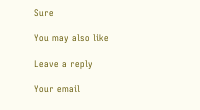Sure

You may also like

Leave a reply

Your email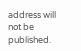address will not be published.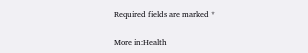Required fields are marked *

More in:Health